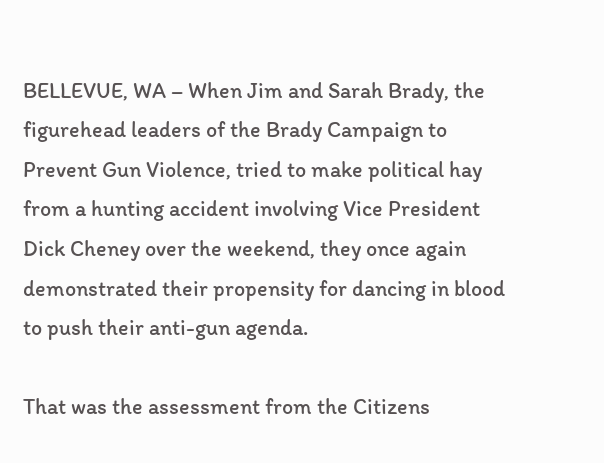BELLEVUE, WA – When Jim and Sarah Brady, the figurehead leaders of the Brady Campaign to Prevent Gun Violence, tried to make political hay from a hunting accident involving Vice President Dick Cheney over the weekend, they once again demonstrated their propensity for dancing in blood to push their anti-gun agenda.

That was the assessment from the Citizens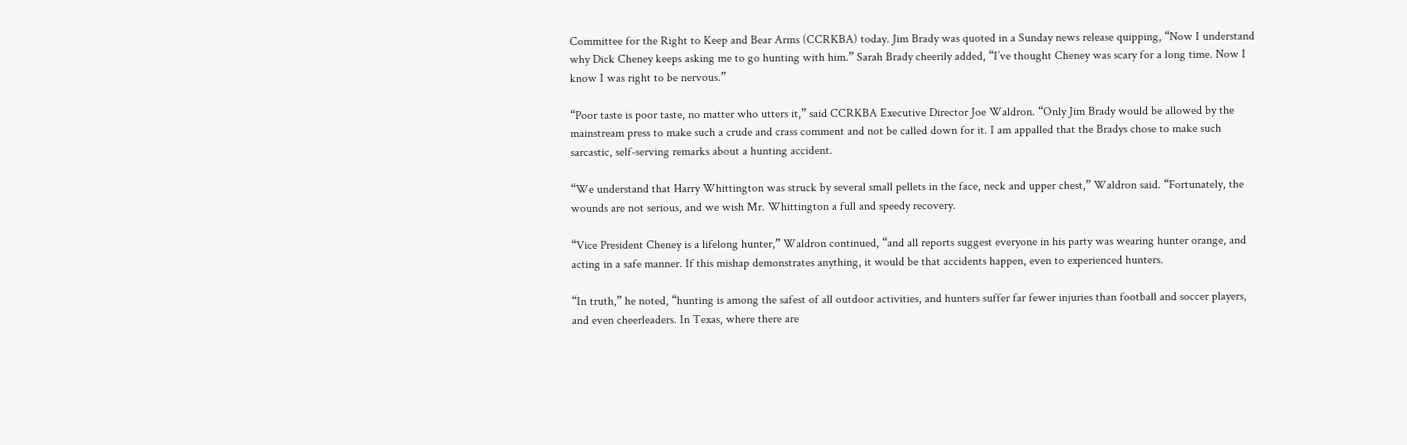Committee for the Right to Keep and Bear Arms (CCRKBA) today. Jim Brady was quoted in a Sunday news release quipping, “Now I understand why Dick Cheney keeps asking me to go hunting with him.” Sarah Brady cheerily added, “I’ve thought Cheney was scary for a long time. Now I know I was right to be nervous.”

“Poor taste is poor taste, no matter who utters it,” said CCRKBA Executive Director Joe Waldron. “Only Jim Brady would be allowed by the mainstream press to make such a crude and crass comment and not be called down for it. I am appalled that the Bradys chose to make such sarcastic, self-serving remarks about a hunting accident.

“We understand that Harry Whittington was struck by several small pellets in the face, neck and upper chest,” Waldron said. “Fortunately, the wounds are not serious, and we wish Mr. Whittington a full and speedy recovery.

“Vice President Cheney is a lifelong hunter,” Waldron continued, “and all reports suggest everyone in his party was wearing hunter orange, and acting in a safe manner. If this mishap demonstrates anything, it would be that accidents happen, even to experienced hunters.

“In truth,” he noted, “hunting is among the safest of all outdoor activities, and hunters suffer far fewer injuries than football and soccer players, and even cheerleaders. In Texas, where there are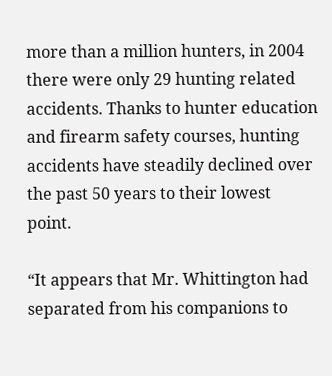more than a million hunters, in 2004 there were only 29 hunting related accidents. Thanks to hunter education and firearm safety courses, hunting accidents have steadily declined over the past 50 years to their lowest point.

“It appears that Mr. Whittington had separated from his companions to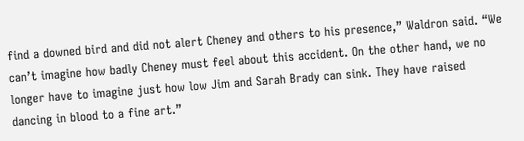find a downed bird and did not alert Cheney and others to his presence,” Waldron said. “We can’t imagine how badly Cheney must feel about this accident. On the other hand, we no longer have to imagine just how low Jim and Sarah Brady can sink. They have raised dancing in blood to a fine art.”